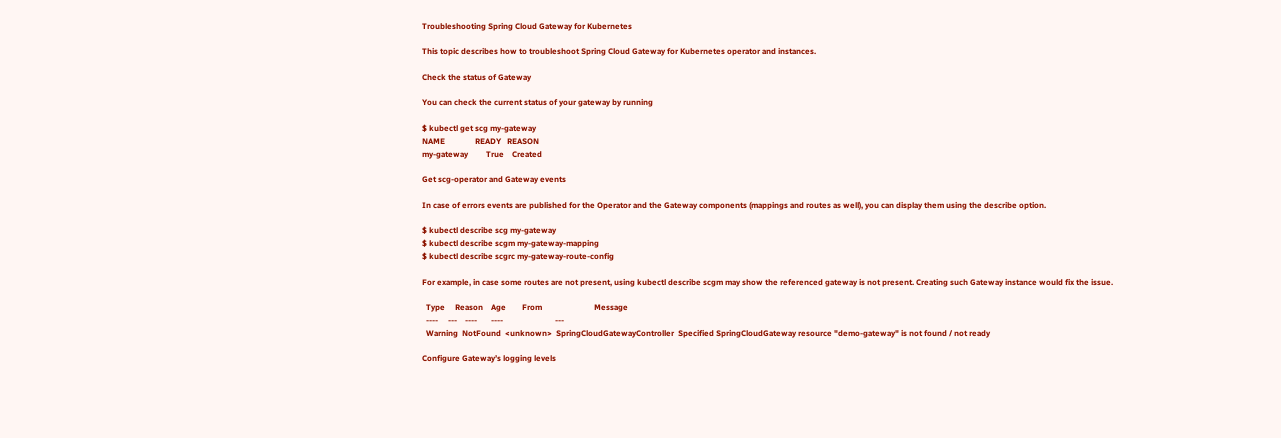Troubleshooting Spring Cloud Gateway for Kubernetes

This topic describes how to troubleshoot Spring Cloud Gateway for Kubernetes operator and instances.

Check the status of Gateway

You can check the current status of your gateway by running

$ kubectl get scg my-gateway
NAME               READY   REASON
my-gateway         True    Created

Get scg-operator and Gateway events

In case of errors events are published for the Operator and the Gateway components (mappings and routes as well), you can display them using the describe option.

$ kubectl describe scg my-gateway
$ kubectl describe scgm my-gateway-mapping
$ kubectl describe scgrc my-gateway-route-config

For example, in case some routes are not present, using kubectl describe scgm may show the referenced gateway is not present. Creating such Gateway instance would fix the issue.

  Type     Reason    Age        From                          Message
  ----     ---    ----       ----                          ---
  Warning  NotFound  <unknown>  SpringCloudGatewayController  Specified SpringCloudGateway resource "demo-gateway" is not found / not ready

Configure Gateway’s logging levels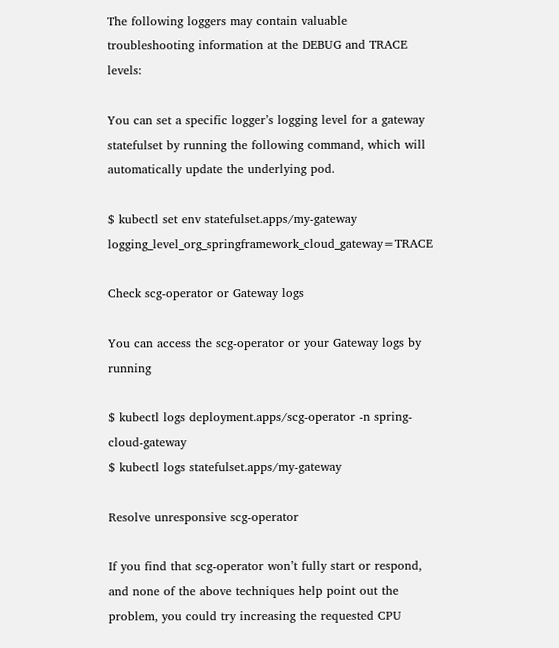The following loggers may contain valuable troubleshooting information at the DEBUG and TRACE levels:

You can set a specific logger’s logging level for a gateway statefulset by running the following command, which will automatically update the underlying pod.

$ kubectl set env statefulset.apps/my-gateway logging_level_org_springframework_cloud_gateway=TRACE

Check scg-operator or Gateway logs

You can access the scg-operator or your Gateway logs by running

$ kubectl logs deployment.apps/scg-operator -n spring-cloud-gateway
$ kubectl logs statefulset.apps/my-gateway

Resolve unresponsive scg-operator

If you find that scg-operator won’t fully start or respond, and none of the above techniques help point out the problem, you could try increasing the requested CPU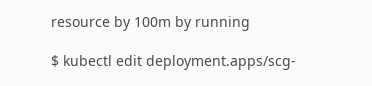resource by 100m by running

$ kubectl edit deployment.apps/scg-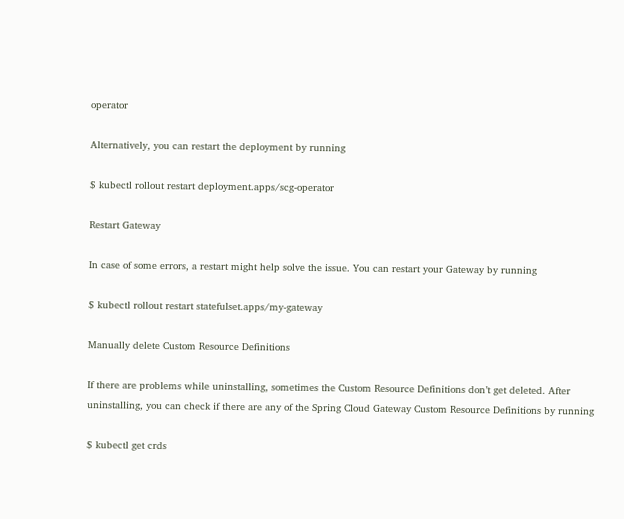operator

Alternatively, you can restart the deployment by running

$ kubectl rollout restart deployment.apps/scg-operator

Restart Gateway

In case of some errors, a restart might help solve the issue. You can restart your Gateway by running

$ kubectl rollout restart statefulset.apps/my-gateway

Manually delete Custom Resource Definitions

If there are problems while uninstalling, sometimes the Custom Resource Definitions don’t get deleted. After uninstalling, you can check if there are any of the Spring Cloud Gateway Custom Resource Definitions by running

$ kubectl get crds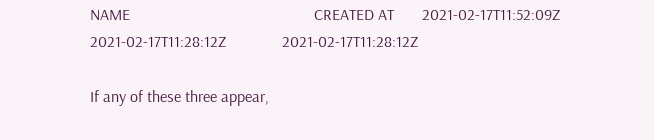NAME                                              CREATED AT       2021-02-17T11:52:09Z   2021-02-17T11:28:12Z              2021-02-17T11:28:12Z

If any of these three appear,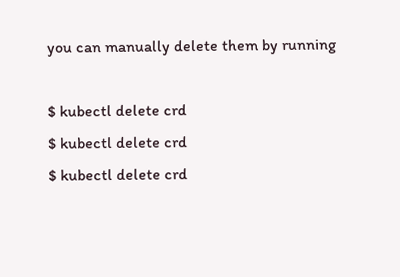you can manually delete them by running

$ kubectl delete crd
$ kubectl delete crd
$ kubectl delete crd